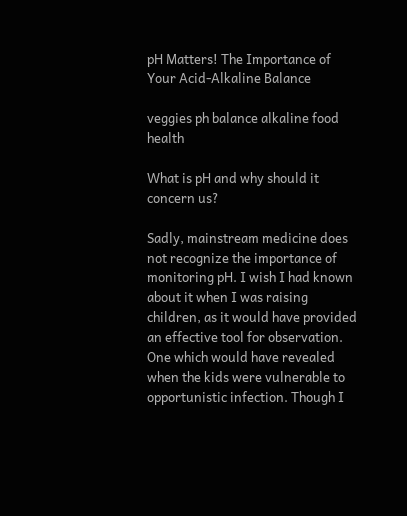pH Matters! The Importance of Your Acid-Alkaline Balance

veggies ph balance alkaline food health

What is pH and why should it concern us?

Sadly, mainstream medicine does not recognize the importance of monitoring pH. I wish I had known about it when I was raising children, as it would have provided an effective tool for observation. One which would have revealed when the kids were vulnerable to opportunistic infection. Though I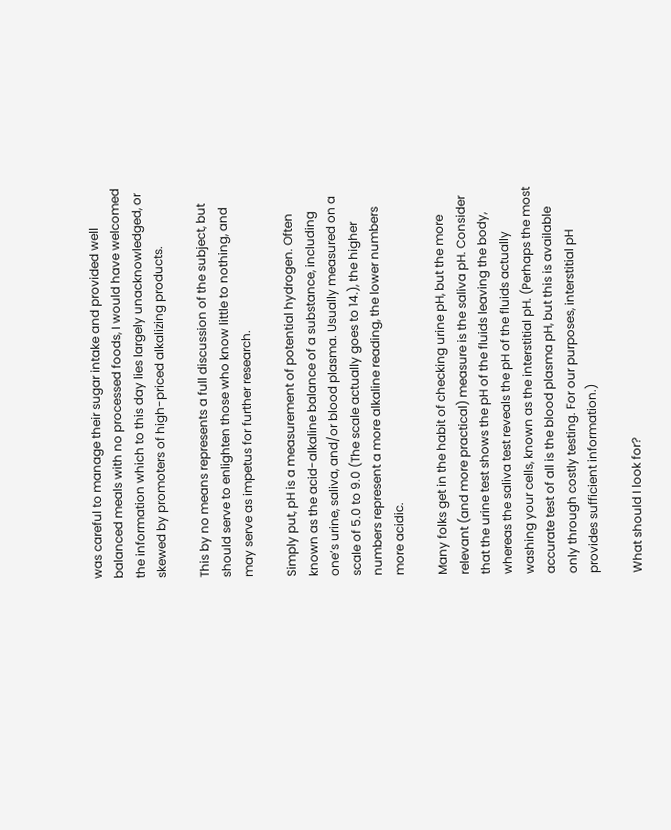was careful to manage their sugar intake and provided well balanced meals with no processed foods, I would have welcomed the information which to this day lies largely unacknowledged, or skewed by promoters of high-priced alkalizing products.

This by no means represents a full discussion of the subject, but should serve to enlighten those who know little to nothing, and may serve as impetus for further research.

Simply put, pH is a measurement of potential hydrogen. Often known as the acid-alkaline balance of a substance, including one’s urine, saliva, and/or blood plasma. Usually measured on a scale of 5.0 to 9.0 (The scale actually goes to 14.), the higher numbers represent a more alkaline reading, the lower numbers more acidic.

Many folks get in the habit of checking urine pH, but the more relevant (and more practical) measure is the saliva pH. Consider that the urine test shows the pH of the fluids leaving the body, whereas the saliva test reveals the pH of the fluids actually washing your cells, known as the interstitial pH. (Perhaps the most accurate test of all is the blood plasma pH, but this is available only through costly testing. For our purposes, interstitial pH provides sufficient information.)

What should I look for?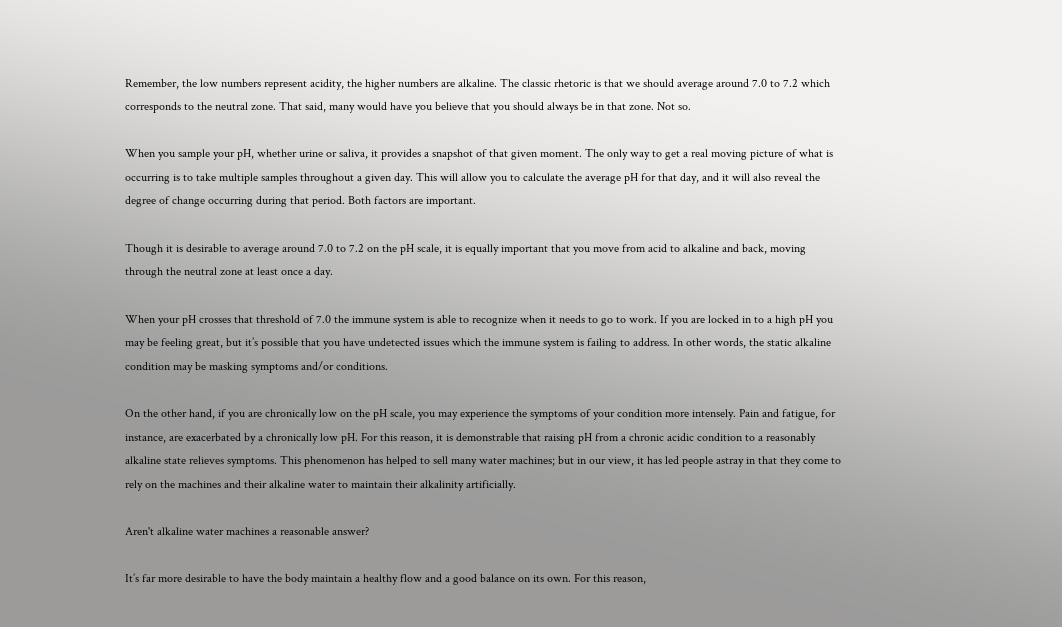Remember, the low numbers represent acidity, the higher numbers are alkaline. The classic rhetoric is that we should average around 7.0 to 7.2 which corresponds to the neutral zone. That said, many would have you believe that you should always be in that zone. Not so.

When you sample your pH, whether urine or saliva, it provides a snapshot of that given moment. The only way to get a real moving picture of what is occurring is to take multiple samples throughout a given day. This will allow you to calculate the average pH for that day, and it will also reveal the degree of change occurring during that period. Both factors are important.

Though it is desirable to average around 7.0 to 7.2 on the pH scale, it is equally important that you move from acid to alkaline and back, moving through the neutral zone at least once a day.

When your pH crosses that threshold of 7.0 the immune system is able to recognize when it needs to go to work. If you are locked in to a high pH you may be feeling great, but it’s possible that you have undetected issues which the immune system is failing to address. In other words, the static alkaline condition may be masking symptoms and/or conditions.

On the other hand, if you are chronically low on the pH scale, you may experience the symptoms of your condition more intensely. Pain and fatigue, for instance, are exacerbated by a chronically low pH. For this reason, it is demonstrable that raising pH from a chronic acidic condition to a reasonably alkaline state relieves symptoms. This phenomenon has helped to sell many water machines; but in our view, it has led people astray in that they come to rely on the machines and their alkaline water to maintain their alkalinity artificially.

Aren't alkaline water machines a reasonable answer?

It’s far more desirable to have the body maintain a healthy flow and a good balance on its own. For this reason,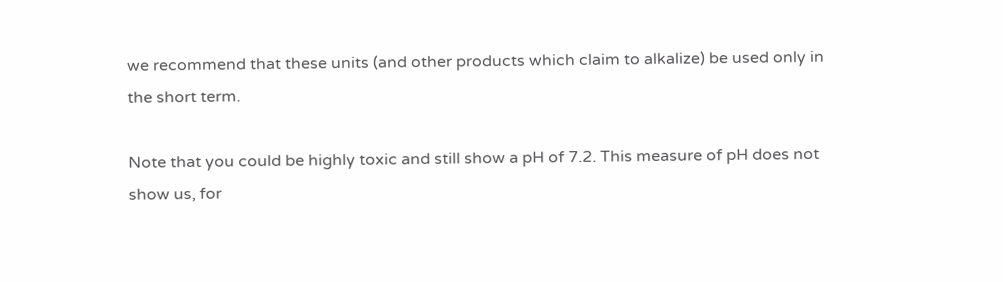we recommend that these units (and other products which claim to alkalize) be used only in the short term.

Note that you could be highly toxic and still show a pH of 7.2. This measure of pH does not show us, for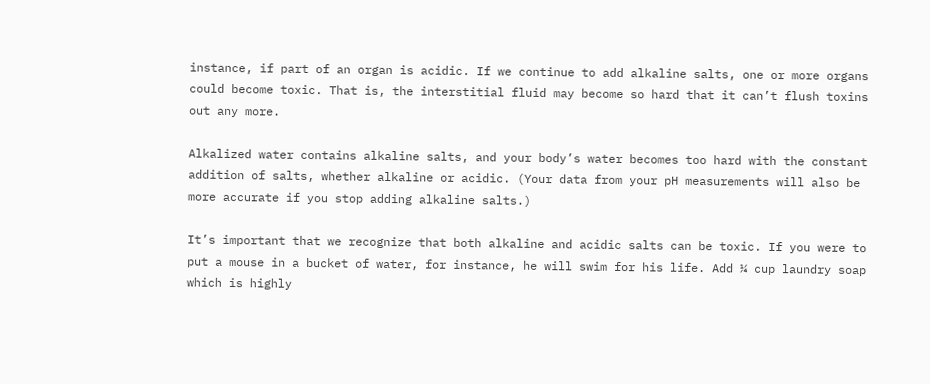instance, if part of an organ is acidic. If we continue to add alkaline salts, one or more organs could become toxic. That is, the interstitial fluid may become so hard that it can’t flush toxins out any more.

Alkalized water contains alkaline salts, and your body’s water becomes too hard with the constant addition of salts, whether alkaline or acidic. (Your data from your pH measurements will also be more accurate if you stop adding alkaline salts.)

It’s important that we recognize that both alkaline and acidic salts can be toxic. If you were to put a mouse in a bucket of water, for instance, he will swim for his life. Add ¼ cup laundry soap which is highly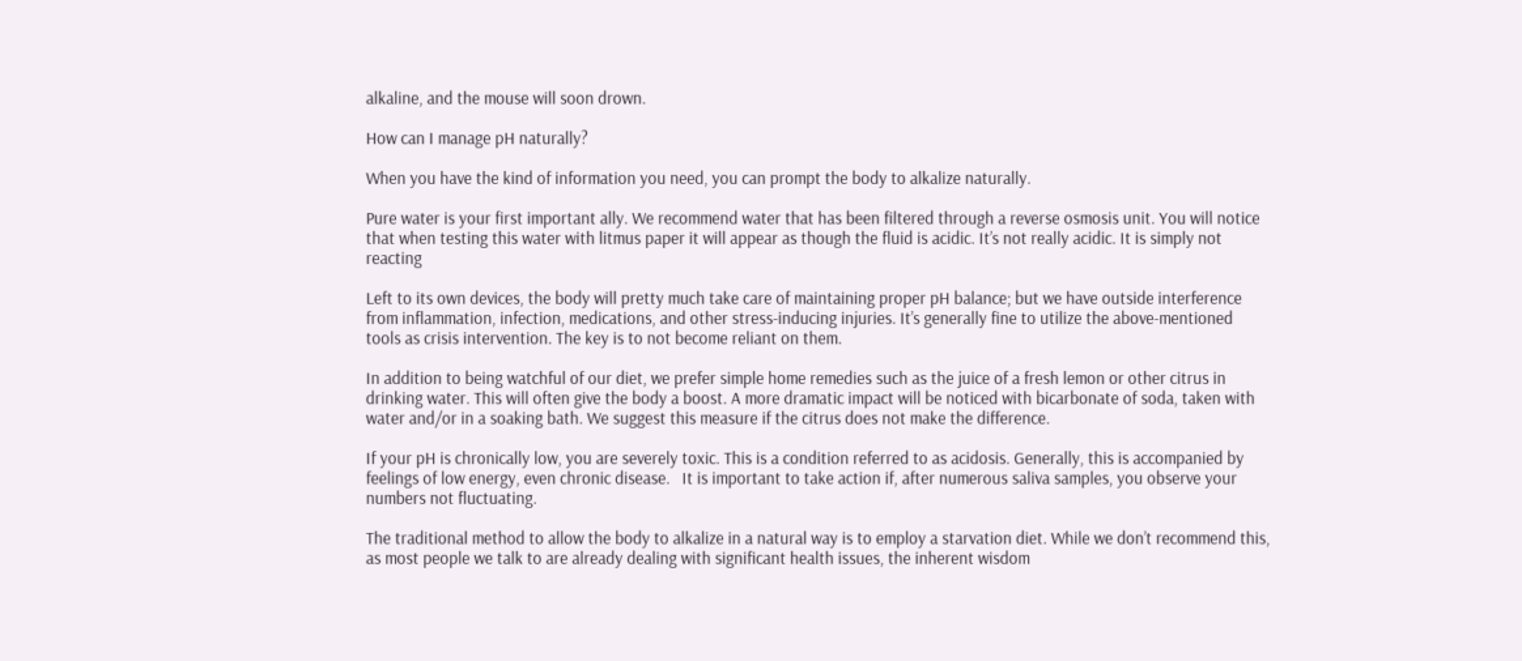alkaline, and the mouse will soon drown.

How can I manage pH naturally?

When you have the kind of information you need, you can prompt the body to alkalize naturally.

Pure water is your first important ally. We recommend water that has been filtered through a reverse osmosis unit. You will notice that when testing this water with litmus paper it will appear as though the fluid is acidic. It’s not really acidic. It is simply not reacting

Left to its own devices, the body will pretty much take care of maintaining proper pH balance; but we have outside interference from inflammation, infection, medications, and other stress-inducing injuries. It’s generally fine to utilize the above-mentioned tools as crisis intervention. The key is to not become reliant on them.

In addition to being watchful of our diet, we prefer simple home remedies such as the juice of a fresh lemon or other citrus in drinking water. This will often give the body a boost. A more dramatic impact will be noticed with bicarbonate of soda, taken with water and/or in a soaking bath. We suggest this measure if the citrus does not make the difference.

If your pH is chronically low, you are severely toxic. This is a condition referred to as acidosis. Generally, this is accompanied by feelings of low energy, even chronic disease.   It is important to take action if, after numerous saliva samples, you observe your numbers not fluctuating.

The traditional method to allow the body to alkalize in a natural way is to employ a starvation diet. While we don’t recommend this, as most people we talk to are already dealing with significant health issues, the inherent wisdom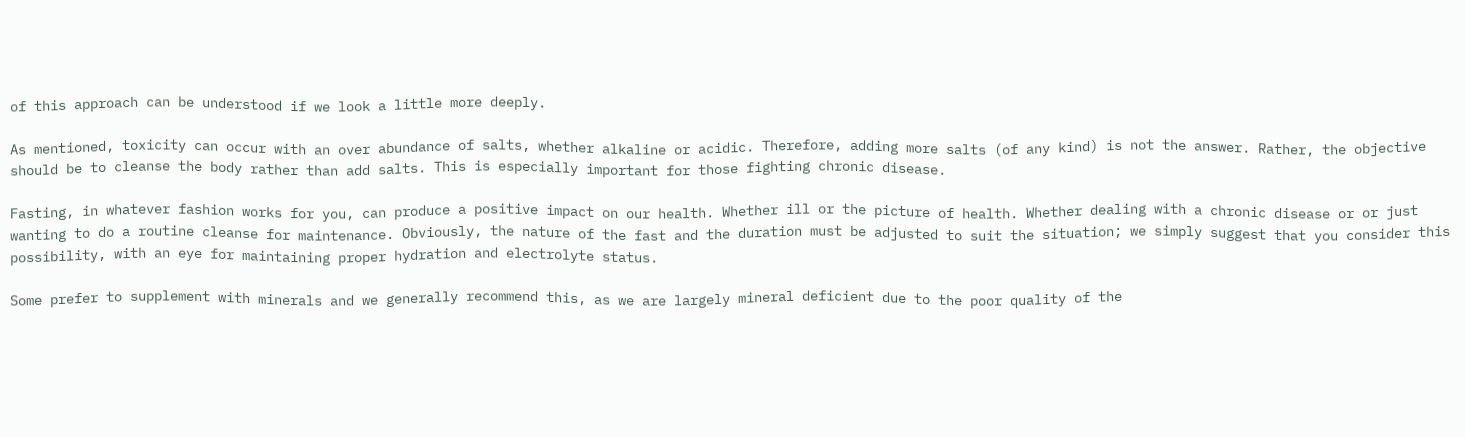of this approach can be understood if we look a little more deeply.

As mentioned, toxicity can occur with an over abundance of salts, whether alkaline or acidic. Therefore, adding more salts (of any kind) is not the answer. Rather, the objective should be to cleanse the body rather than add salts. This is especially important for those fighting chronic disease.

Fasting, in whatever fashion works for you, can produce a positive impact on our health. Whether ill or the picture of health. Whether dealing with a chronic disease or or just wanting to do a routine cleanse for maintenance. Obviously, the nature of the fast and the duration must be adjusted to suit the situation; we simply suggest that you consider this possibility, with an eye for maintaining proper hydration and electrolyte status.

Some prefer to supplement with minerals and we generally recommend this, as we are largely mineral deficient due to the poor quality of the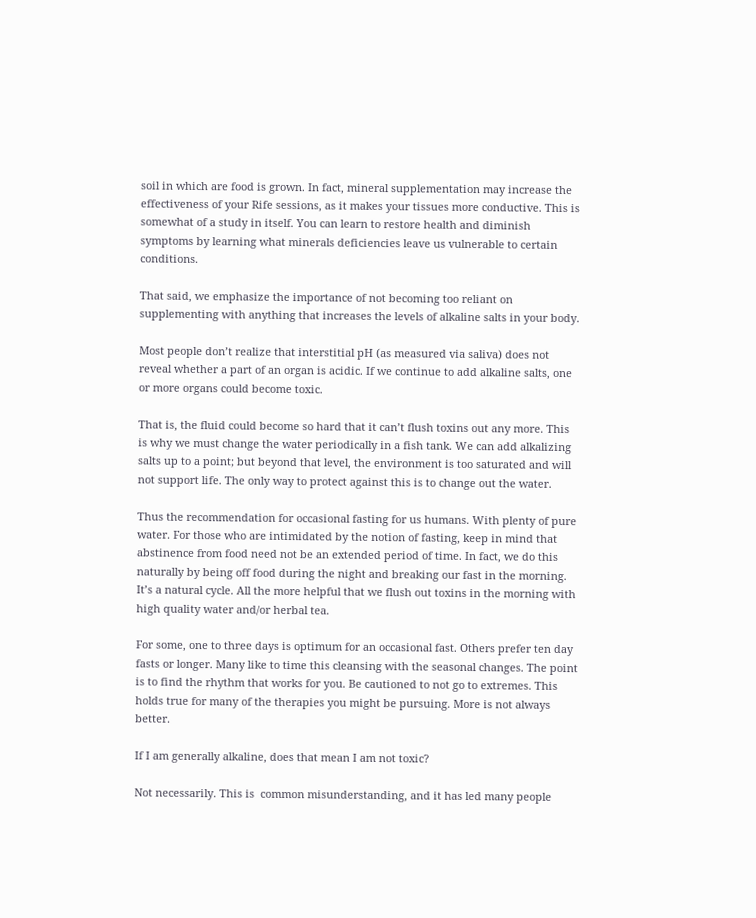soil in which are food is grown. In fact, mineral supplementation may increase the effectiveness of your Rife sessions, as it makes your tissues more conductive. This is somewhat of a study in itself. You can learn to restore health and diminish symptoms by learning what minerals deficiencies leave us vulnerable to certain conditions.

That said, we emphasize the importance of not becoming too reliant on supplementing with anything that increases the levels of alkaline salts in your body.

Most people don’t realize that interstitial pH (as measured via saliva) does not reveal whether a part of an organ is acidic. If we continue to add alkaline salts, one or more organs could become toxic.

That is, the fluid could become so hard that it can’t flush toxins out any more. This is why we must change the water periodically in a fish tank. We can add alkalizing salts up to a point; but beyond that level, the environment is too saturated and will not support life. The only way to protect against this is to change out the water.

Thus the recommendation for occasional fasting for us humans. With plenty of pure water. For those who are intimidated by the notion of fasting, keep in mind that abstinence from food need not be an extended period of time. In fact, we do this naturally by being off food during the night and breaking our fast in the morning. It’s a natural cycle. All the more helpful that we flush out toxins in the morning with high quality water and/or herbal tea.

For some, one to three days is optimum for an occasional fast. Others prefer ten day fasts or longer. Many like to time this cleansing with the seasonal changes. The point is to find the rhythm that works for you. Be cautioned to not go to extremes. This holds true for many of the therapies you might be pursuing. More is not always better.

If I am generally alkaline, does that mean I am not toxic?

Not necessarily. This is  common misunderstanding, and it has led many people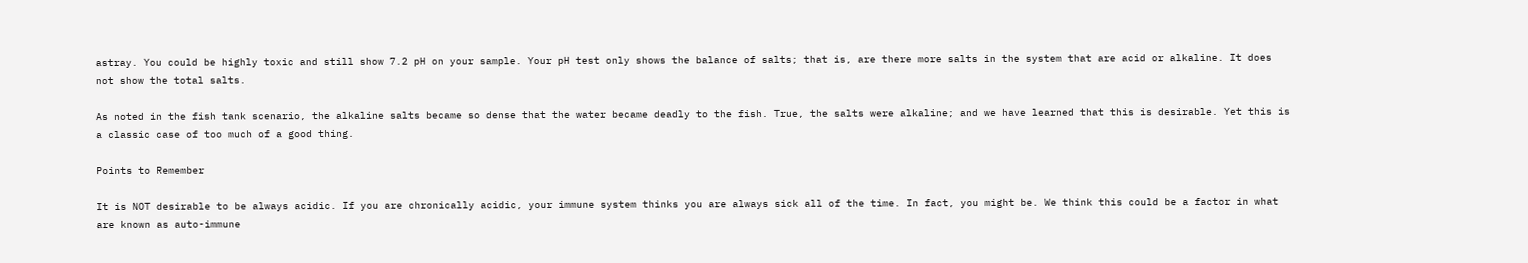astray. You could be highly toxic and still show 7.2 pH on your sample. Your pH test only shows the balance of salts; that is, are there more salts in the system that are acid or alkaline. It does not show the total salts.

As noted in the fish tank scenario, the alkaline salts became so dense that the water became deadly to the fish. True, the salts were alkaline; and we have learned that this is desirable. Yet this is a classic case of too much of a good thing.

Points to Remember

It is NOT desirable to be always acidic. If you are chronically acidic, your immune system thinks you are always sick all of the time. In fact, you might be. We think this could be a factor in what are known as auto-immune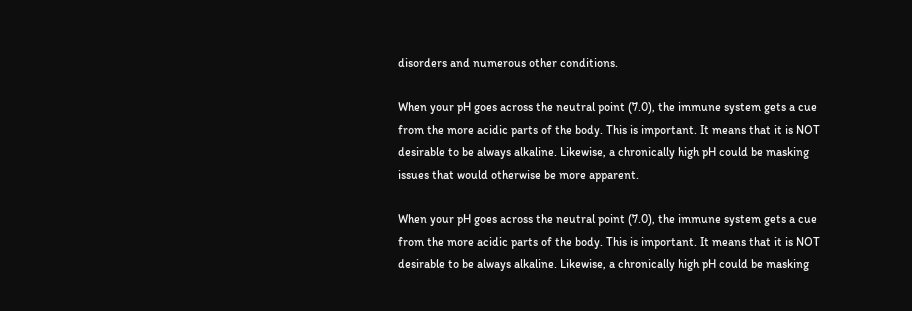disorders and numerous other conditions.

When your pH goes across the neutral point (7.0), the immune system gets a cue from the more acidic parts of the body. This is important. It means that it is NOT desirable to be always alkaline. Likewise, a chronically high pH could be masking issues that would otherwise be more apparent.

When your pH goes across the neutral point (7.0), the immune system gets a cue from the more acidic parts of the body. This is important. It means that it is NOT desirable to be always alkaline. Likewise, a chronically high pH could be masking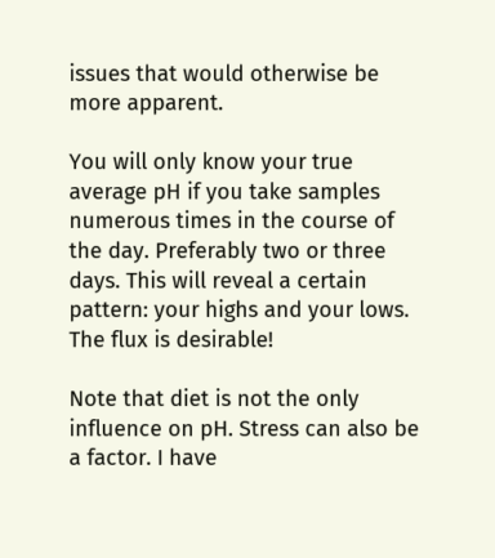issues that would otherwise be more apparent.

You will only know your true average pH if you take samples numerous times in the course of the day. Preferably two or three days. This will reveal a certain pattern: your highs and your lows. The flux is desirable!

Note that diet is not the only influence on pH. Stress can also be a factor. I have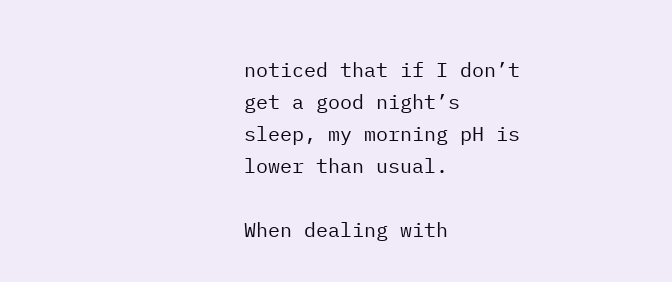noticed that if I don’t get a good night’s sleep, my morning pH is lower than usual.

When dealing with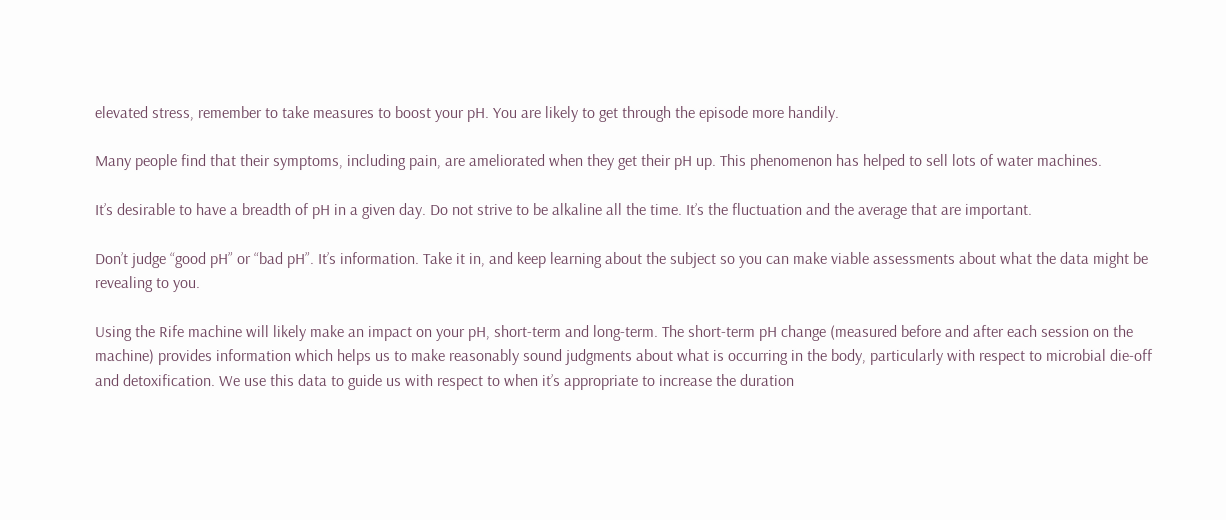elevated stress, remember to take measures to boost your pH. You are likely to get through the episode more handily.

Many people find that their symptoms, including pain, are ameliorated when they get their pH up. This phenomenon has helped to sell lots of water machines.

It’s desirable to have a breadth of pH in a given day. Do not strive to be alkaline all the time. It’s the fluctuation and the average that are important.

Don’t judge “good pH” or “bad pH”. It’s information. Take it in, and keep learning about the subject so you can make viable assessments about what the data might be revealing to you.

Using the Rife machine will likely make an impact on your pH, short-term and long-term. The short-term pH change (measured before and after each session on the machine) provides information which helps us to make reasonably sound judgments about what is occurring in the body, particularly with respect to microbial die-off and detoxification. We use this data to guide us with respect to when it’s appropriate to increase the duration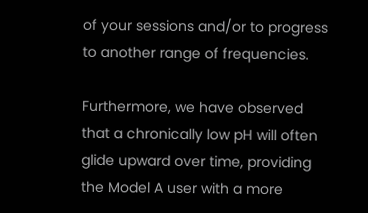of your sessions and/or to progress to another range of frequencies.

Furthermore, we have observed that a chronically low pH will often glide upward over time, providing the Model A user with a more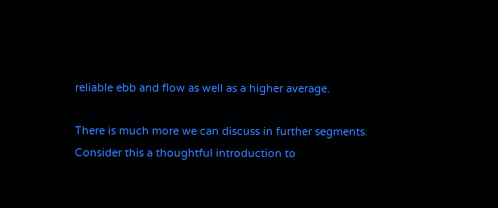reliable ebb and flow as well as a higher average.

There is much more we can discuss in further segments. Consider this a thoughtful introduction to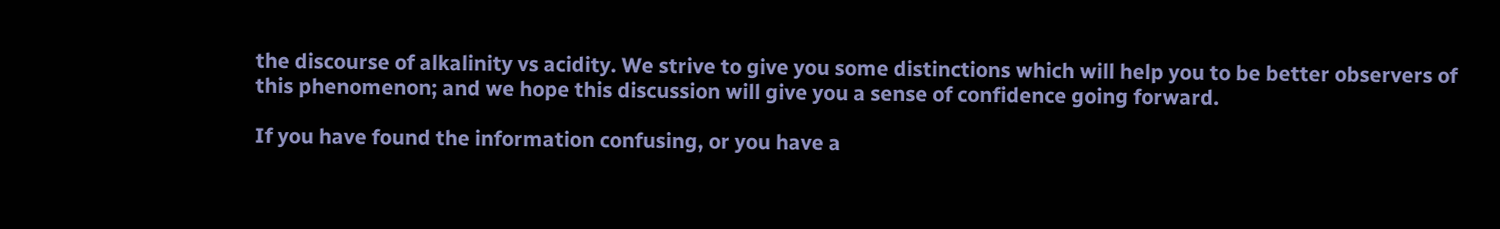the discourse of alkalinity vs acidity. We strive to give you some distinctions which will help you to be better observers of this phenomenon; and we hope this discussion will give you a sense of confidence going forward.

If you have found the information confusing, or you have a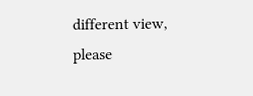different view, please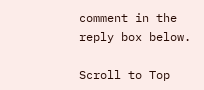comment in the reply box below.

Scroll to Top